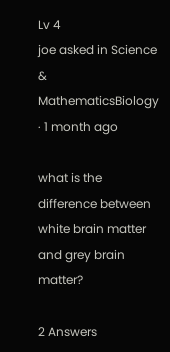Lv 4
joe asked in Science & MathematicsBiology · 1 month ago

what is the difference between white brain matter and grey brain matter?

2 Answers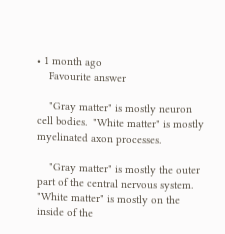• 1 month ago
    Favourite answer

    "Gray matter" is mostly neuron cell bodies.  "White matter" is mostly myelinated axon processes.

    "Gray matter" is mostly the outer part of the central nervous system.  "White matter" is mostly on the inside of the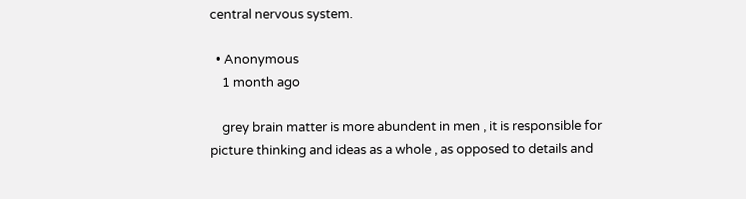central nervous system.

  • Anonymous
    1 month ago

    grey brain matter is more abundent in men , it is responsible for picture thinking and ideas as a whole , as opposed to details and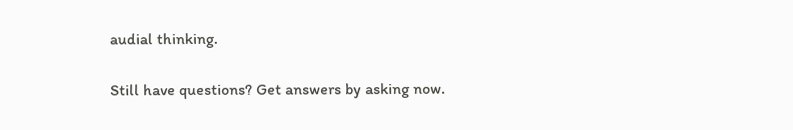audial thinking.

Still have questions? Get answers by asking now.